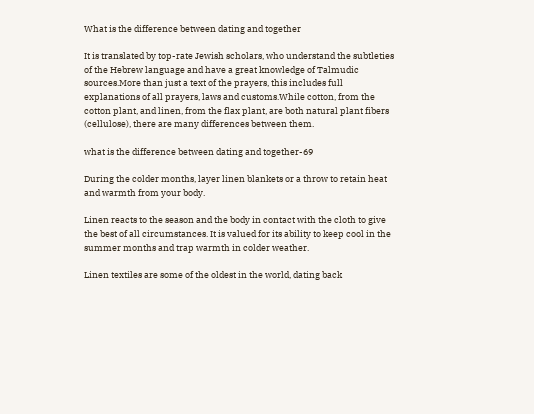What is the difference between dating and together

It is translated by top-rate Jewish scholars, who understand the subtleties of the Hebrew language and have a great knowledge of Talmudic sources.More than just a text of the prayers, this includes full explanations of all prayers, laws and customs.While cotton, from the cotton plant, and linen, from the flax plant, are both natural plant fibers (cellulose), there are many differences between them.

what is the difference between dating and together-69

During the colder months, layer linen blankets or a throw to retain heat and warmth from your body.

Linen reacts to the season and the body in contact with the cloth to give the best of all circumstances. It is valued for its ability to keep cool in the summer months and trap warmth in colder weather.

Linen textiles are some of the oldest in the world, dating back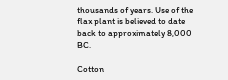thousands of years. Use of the flax plant is believed to date back to approximately 8,000 BC.

Cotton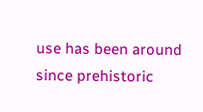use has been around since prehistoric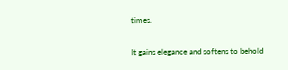times.

It gains elegance and softens to behold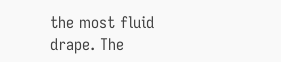the most fluid drape. The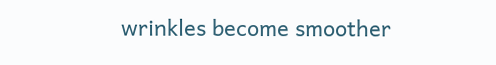wrinkles become smoother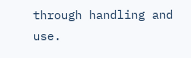through handling and use.